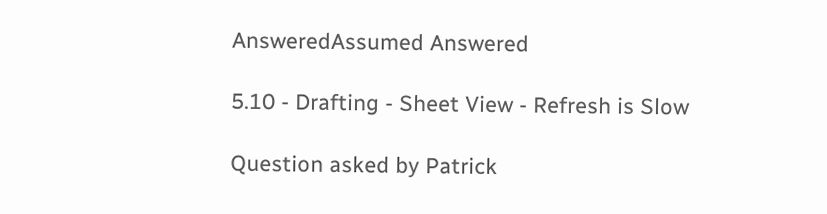AnsweredAssumed Answered

5.10 - Drafting - Sheet View - Refresh is Slow

Question asked by Patrick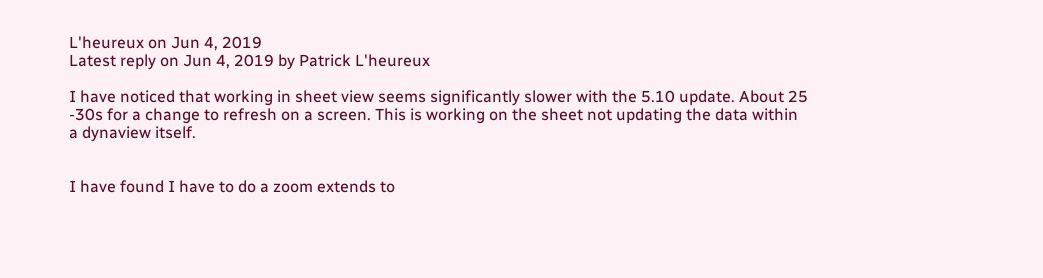L'heureux on Jun 4, 2019
Latest reply on Jun 4, 2019 by Patrick L'heureux

I have noticed that working in sheet view seems significantly slower with the 5.10 update. About 25 -30s for a change to refresh on a screen. This is working on the sheet not updating the data within a dynaview itself.


I have found I have to do a zoom extends to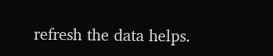refresh the data helps.